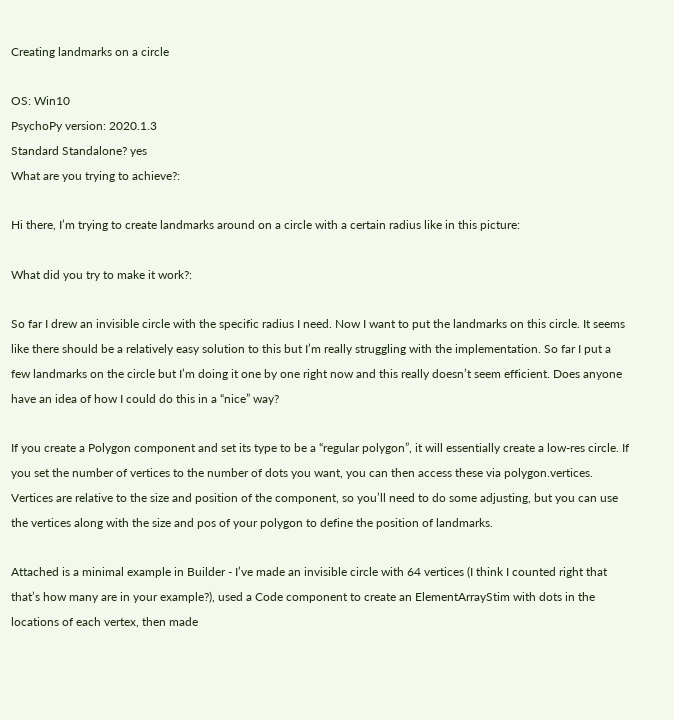Creating landmarks on a circle

OS: Win10
PsychoPy version: 2020.1.3
Standard Standalone? yes
What are you trying to achieve?:

Hi there, I’m trying to create landmarks around on a circle with a certain radius like in this picture:

What did you try to make it work?:

So far I drew an invisible circle with the specific radius I need. Now I want to put the landmarks on this circle. It seems like there should be a relatively easy solution to this but I’m really struggling with the implementation. So far I put a few landmarks on the circle but I’m doing it one by one right now and this really doesn’t seem efficient. Does anyone have an idea of how I could do this in a “nice” way?

If you create a Polygon component and set its type to be a “regular polygon”, it will essentially create a low-res circle. If you set the number of vertices to the number of dots you want, you can then access these via polygon.vertices. Vertices are relative to the size and position of the component, so you’ll need to do some adjusting, but you can use the vertices along with the size and pos of your polygon to define the position of landmarks.

Attached is a minimal example in Builder - I’ve made an invisible circle with 64 vertices (I think I counted right that that’s how many are in your example?), used a Code component to create an ElementArrayStim with dots in the locations of each vertex, then made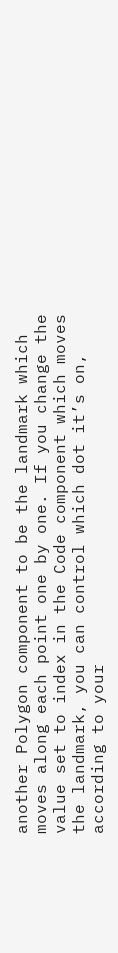another Polygon component to be the landmark which moves along each point one by one. If you change the value set to index in the Code component which moves the landmark, you can control which dot it’s on, according to your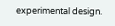experimental design.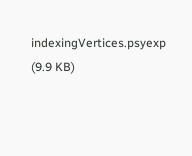indexingVertices.psyexp (9.9 KB)